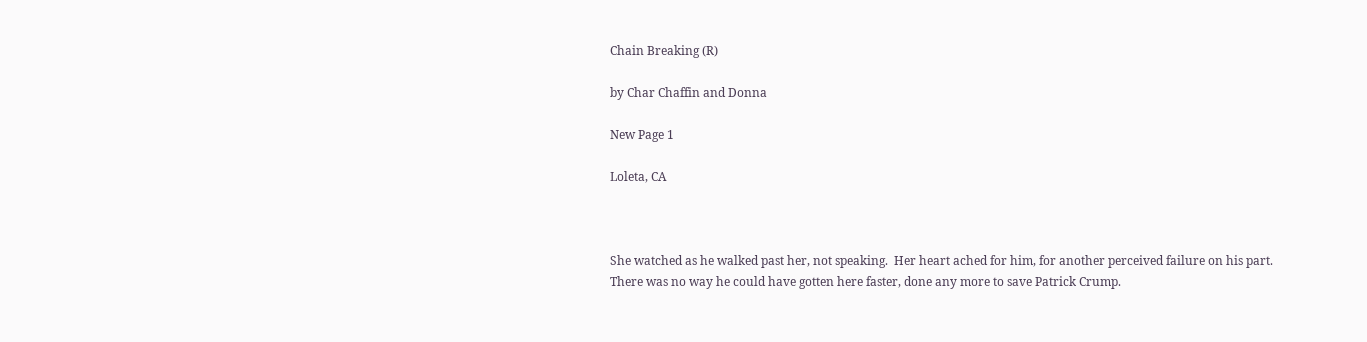Chain Breaking (R)

by Char Chaffin and Donna

New Page 1

Loleta, CA



She watched as he walked past her, not speaking.  Her heart ached for him, for another perceived failure on his part.  There was no way he could have gotten here faster, done any more to save Patrick Crump.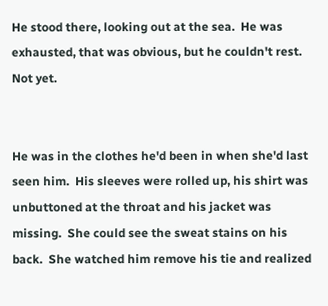He stood there, looking out at the sea.  He was exhausted, that was obvious, but he couldn't rest.  Not yet.


He was in the clothes he'd been in when she'd last seen him.  His sleeves were rolled up, his shirt was unbuttoned at the throat and his jacket was missing.  She could see the sweat stains on his back.  She watched him remove his tie and realized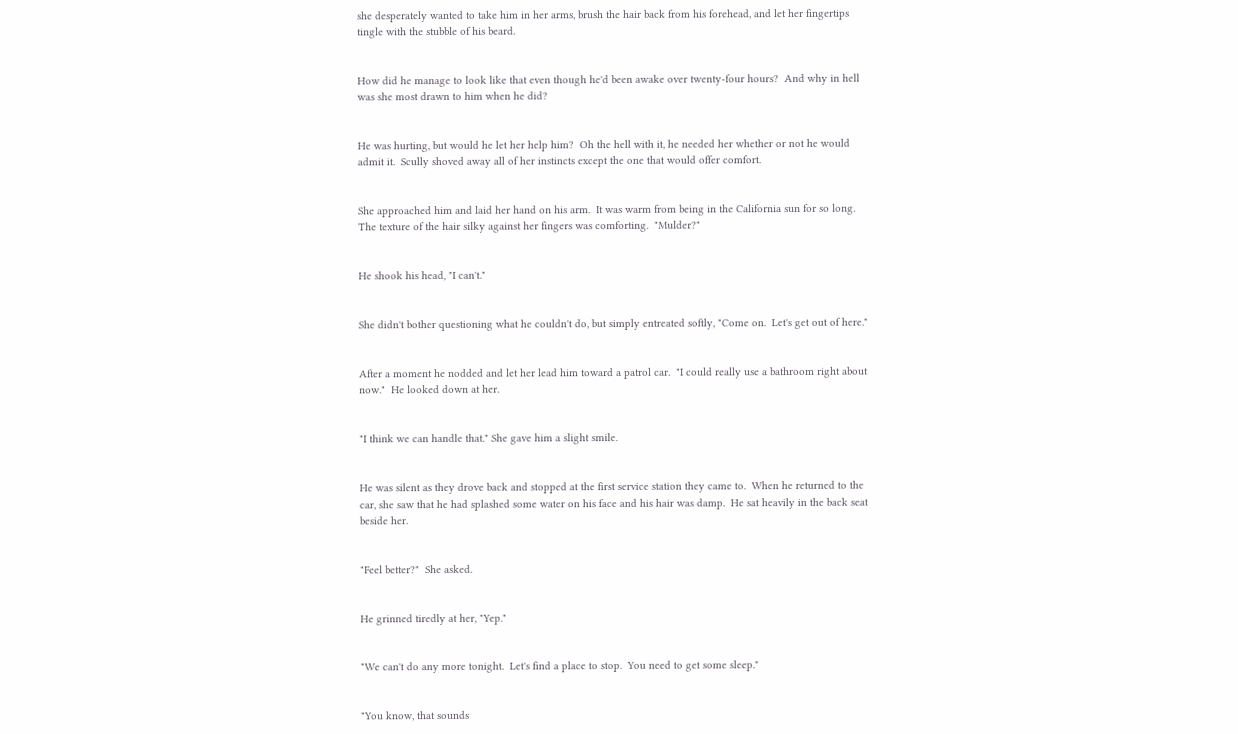she desperately wanted to take him in her arms, brush the hair back from his forehead, and let her fingertips tingle with the stubble of his beard.


How did he manage to look like that even though he'd been awake over twenty-four hours?  And why in hell was she most drawn to him when he did?


He was hurting, but would he let her help him?  Oh the hell with it, he needed her whether or not he would admit it.  Scully shoved away all of her instincts except the one that would offer comfort.


She approached him and laid her hand on his arm.  It was warm from being in the California sun for so long.  The texture of the hair silky against her fingers was comforting.  "Mulder?"


He shook his head, "I can't."


She didn't bother questioning what he couldn't do, but simply entreated softly, "Come on.  Let's get out of here."


After a moment he nodded and let her lead him toward a patrol car.  "I could really use a bathroom right about now."  He looked down at her.


"I think we can handle that." She gave him a slight smile.


He was silent as they drove back and stopped at the first service station they came to.  When he returned to the car, she saw that he had splashed some water on his face and his hair was damp.  He sat heavily in the back seat beside her.


"Feel better?"  She asked.


He grinned tiredly at her, "Yep."


"We can't do any more tonight.  Let's find a place to stop.  You need to get some sleep."


"You know, that sounds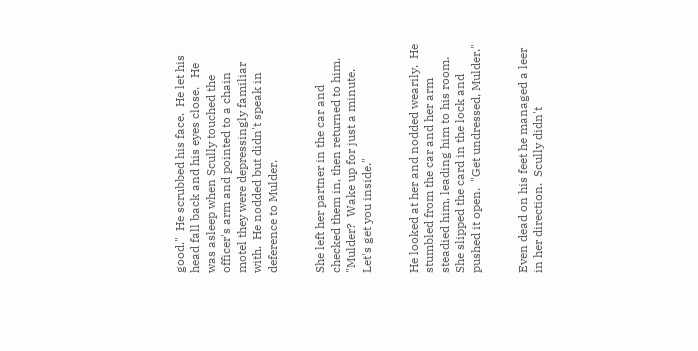good."  He scrubbed his face.  He let his head fall back and his eyes close.   He was asleep when Scully touched the officer's arm and pointed to a chain motel they were depressingly familiar with.  He nodded but didn't speak in deference to Mulder.


She left her partner in the car and checked them in, then returned to him.  "Mulder?  Wake up for just a minute.  Let's get you inside."


He looked at her and nodded wearily.  He stumbled from the car and her arm steadied him, leading him to his room.  She slipped the card in the lock and pushed it open.  "Get undressed, Mulder."


Even dead on his feet he managed a leer in her direction.  Scully didn't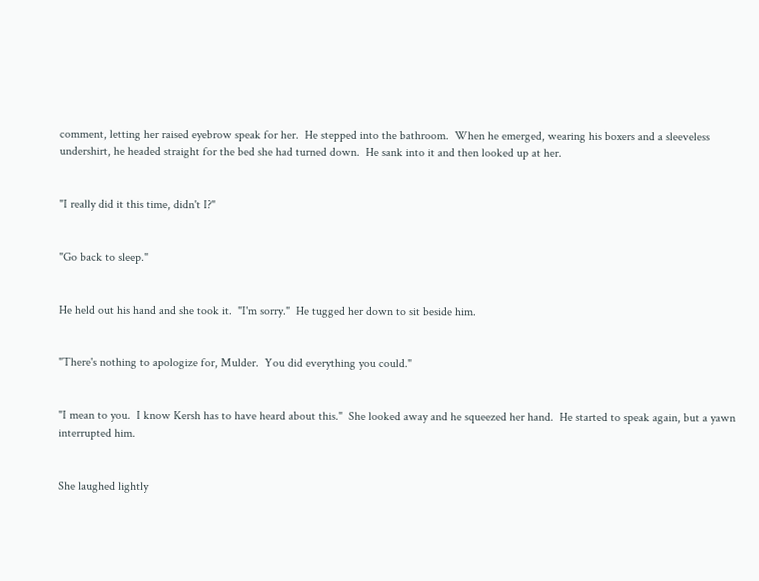comment, letting her raised eyebrow speak for her.  He stepped into the bathroom.  When he emerged, wearing his boxers and a sleeveless undershirt, he headed straight for the bed she had turned down.  He sank into it and then looked up at her.


"I really did it this time, didn't I?"


"Go back to sleep."


He held out his hand and she took it.  "I'm sorry."  He tugged her down to sit beside him.


"There's nothing to apologize for, Mulder.  You did everything you could."


"I mean to you.  I know Kersh has to have heard about this."  She looked away and he squeezed her hand.  He started to speak again, but a yawn interrupted him.


She laughed lightly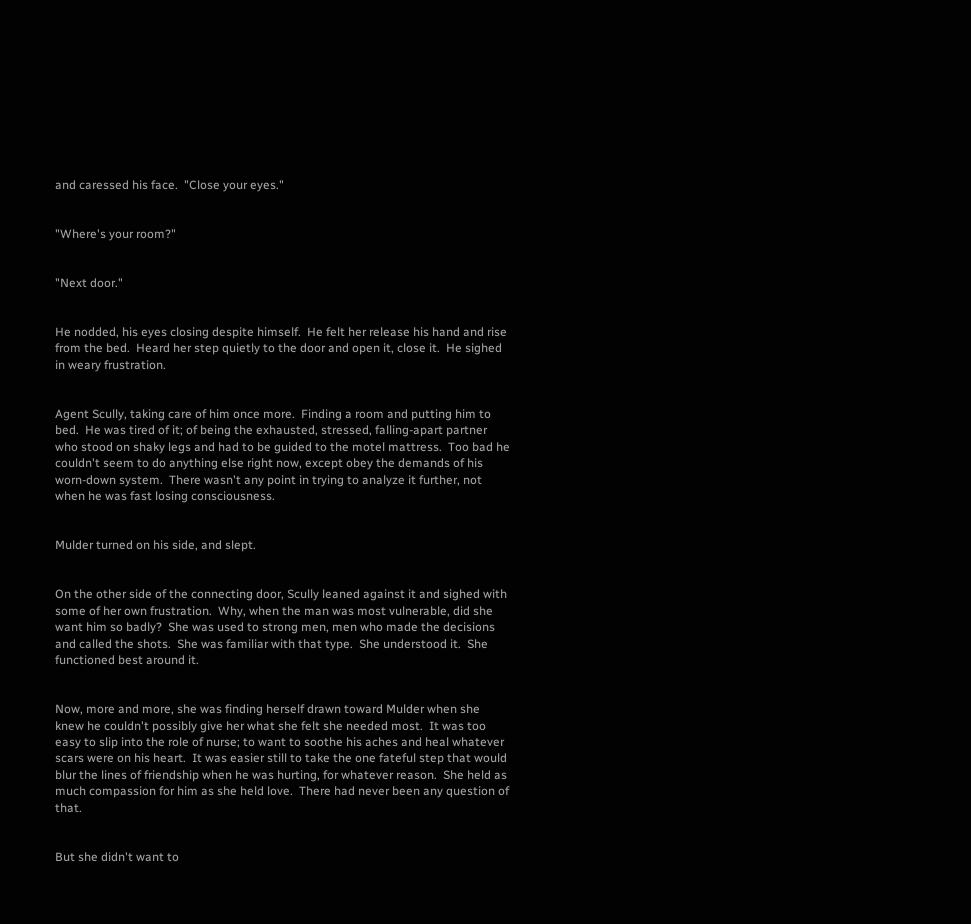and caressed his face.  "Close your eyes."


"Where's your room?"


"Next door."


He nodded, his eyes closing despite himself.  He felt her release his hand and rise from the bed.  Heard her step quietly to the door and open it, close it.  He sighed in weary frustration.


Agent Scully, taking care of him once more.  Finding a room and putting him to bed.  He was tired of it; of being the exhausted, stressed, falling-apart partner who stood on shaky legs and had to be guided to the motel mattress.  Too bad he couldn't seem to do anything else right now, except obey the demands of his worn-down system.  There wasn't any point in trying to analyze it further, not when he was fast losing consciousness.


Mulder turned on his side, and slept.


On the other side of the connecting door, Scully leaned against it and sighed with some of her own frustration.  Why, when the man was most vulnerable, did she want him so badly?  She was used to strong men, men who made the decisions and called the shots.  She was familiar with that type.  She understood it.  She functioned best around it.


Now, more and more, she was finding herself drawn toward Mulder when she knew he couldn't possibly give her what she felt she needed most.  It was too easy to slip into the role of nurse; to want to soothe his aches and heal whatever scars were on his heart.  It was easier still to take the one fateful step that would blur the lines of friendship when he was hurting, for whatever reason.  She held as much compassion for him as she held love.  There had never been any question of that.


But she didn't want to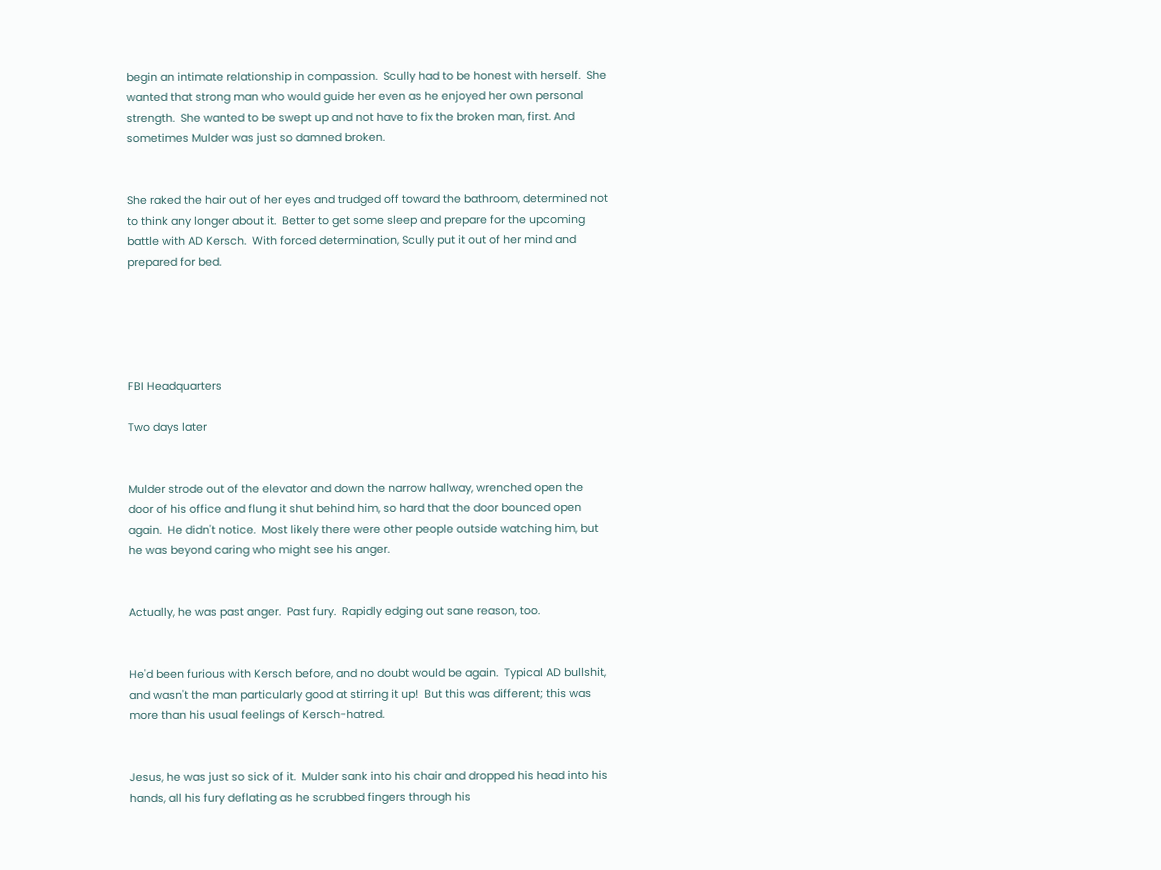begin an intimate relationship in compassion.  Scully had to be honest with herself.  She wanted that strong man who would guide her even as he enjoyed her own personal strength.  She wanted to be swept up and not have to fix the broken man, first. And sometimes Mulder was just so damned broken.


She raked the hair out of her eyes and trudged off toward the bathroom, determined not to think any longer about it.  Better to get some sleep and prepare for the upcoming battle with AD Kersch.  With forced determination, Scully put it out of her mind and prepared for bed.





FBI Headquarters

Two days later


Mulder strode out of the elevator and down the narrow hallway, wrenched open the door of his office and flung it shut behind him, so hard that the door bounced open again.  He didn't notice.  Most likely there were other people outside watching him, but he was beyond caring who might see his anger.


Actually, he was past anger.  Past fury.  Rapidly edging out sane reason, too.


He'd been furious with Kersch before, and no doubt would be again.  Typical AD bullshit, and wasn't the man particularly good at stirring it up!  But this was different; this was more than his usual feelings of Kersch-hatred.


Jesus, he was just so sick of it.  Mulder sank into his chair and dropped his head into his hands, all his fury deflating as he scrubbed fingers through his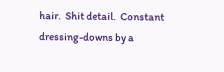hair.  Shit detail.  Constant dressing-downs by a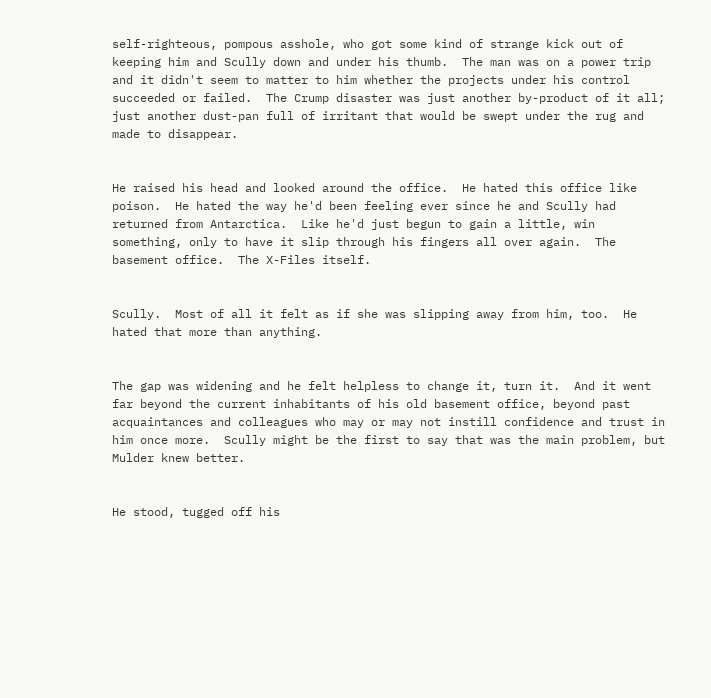self-righteous, pompous asshole, who got some kind of strange kick out of keeping him and Scully down and under his thumb.  The man was on a power trip and it didn't seem to matter to him whether the projects under his control succeeded or failed.  The Crump disaster was just another by-product of it all; just another dust-pan full of irritant that would be swept under the rug and made to disappear.


He raised his head and looked around the office.  He hated this office like poison.  He hated the way he'd been feeling ever since he and Scully had returned from Antarctica.  Like he'd just begun to gain a little, win something, only to have it slip through his fingers all over again.  The basement office.  The X-Files itself.


Scully.  Most of all it felt as if she was slipping away from him, too.  He hated that more than anything.


The gap was widening and he felt helpless to change it, turn it.  And it went far beyond the current inhabitants of his old basement office, beyond past acquaintances and colleagues who may or may not instill confidence and trust in him once more.  Scully might be the first to say that was the main problem, but Mulder knew better.


He stood, tugged off his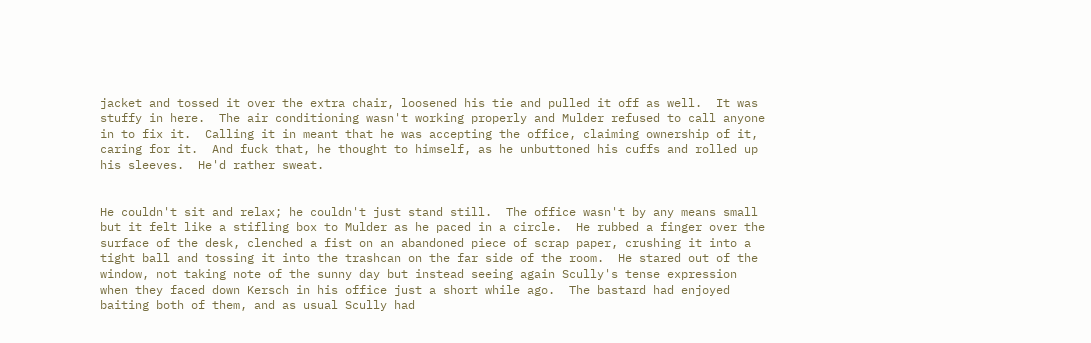jacket and tossed it over the extra chair, loosened his tie and pulled it off as well.  It was stuffy in here.  The air conditioning wasn't working properly and Mulder refused to call anyone in to fix it.  Calling it in meant that he was accepting the office, claiming ownership of it, caring for it.  And fuck that, he thought to himself, as he unbuttoned his cuffs and rolled up his sleeves.  He'd rather sweat.


He couldn't sit and relax; he couldn't just stand still.  The office wasn't by any means small but it felt like a stifling box to Mulder as he paced in a circle.  He rubbed a finger over the surface of the desk, clenched a fist on an abandoned piece of scrap paper, crushing it into a tight ball and tossing it into the trashcan on the far side of the room.  He stared out of the window, not taking note of the sunny day but instead seeing again Scully's tense expression when they faced down Kersch in his office just a short while ago.  The bastard had enjoyed baiting both of them, and as usual Scully had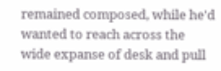remained composed, while he'd wanted to reach across the wide expanse of desk and pull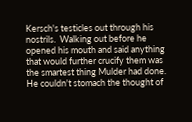Kersch's testicles out through his nostrils.  Walking out before he opened his mouth and said anything that would further crucify them was the smartest thing Mulder had done.  He couldn't stomach the thought of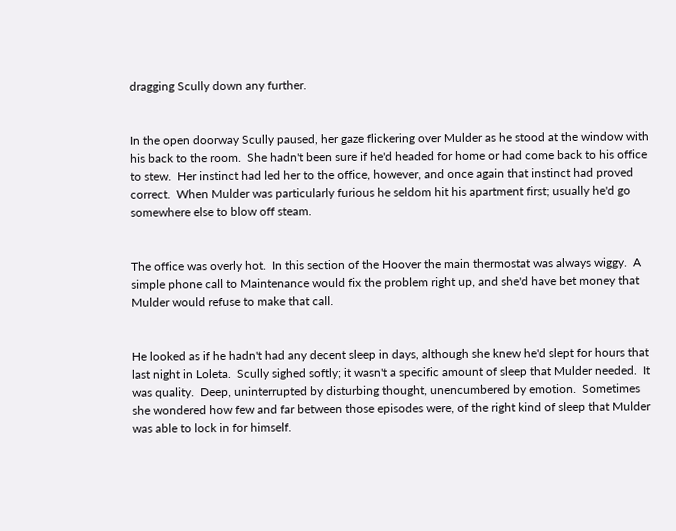dragging Scully down any further.


In the open doorway Scully paused, her gaze flickering over Mulder as he stood at the window with his back to the room.  She hadn't been sure if he'd headed for home or had come back to his office to stew.  Her instinct had led her to the office, however, and once again that instinct had proved correct.  When Mulder was particularly furious he seldom hit his apartment first; usually he'd go somewhere else to blow off steam.


The office was overly hot.  In this section of the Hoover the main thermostat was always wiggy.  A simple phone call to Maintenance would fix the problem right up, and she'd have bet money that Mulder would refuse to make that call.


He looked as if he hadn't had any decent sleep in days, although she knew he'd slept for hours that last night in Loleta.  Scully sighed softly; it wasn't a specific amount of sleep that Mulder needed.  It was quality.  Deep, uninterrupted by disturbing thought, unencumbered by emotion.  Sometimes she wondered how few and far between those episodes were, of the right kind of sleep that Mulder was able to lock in for himself.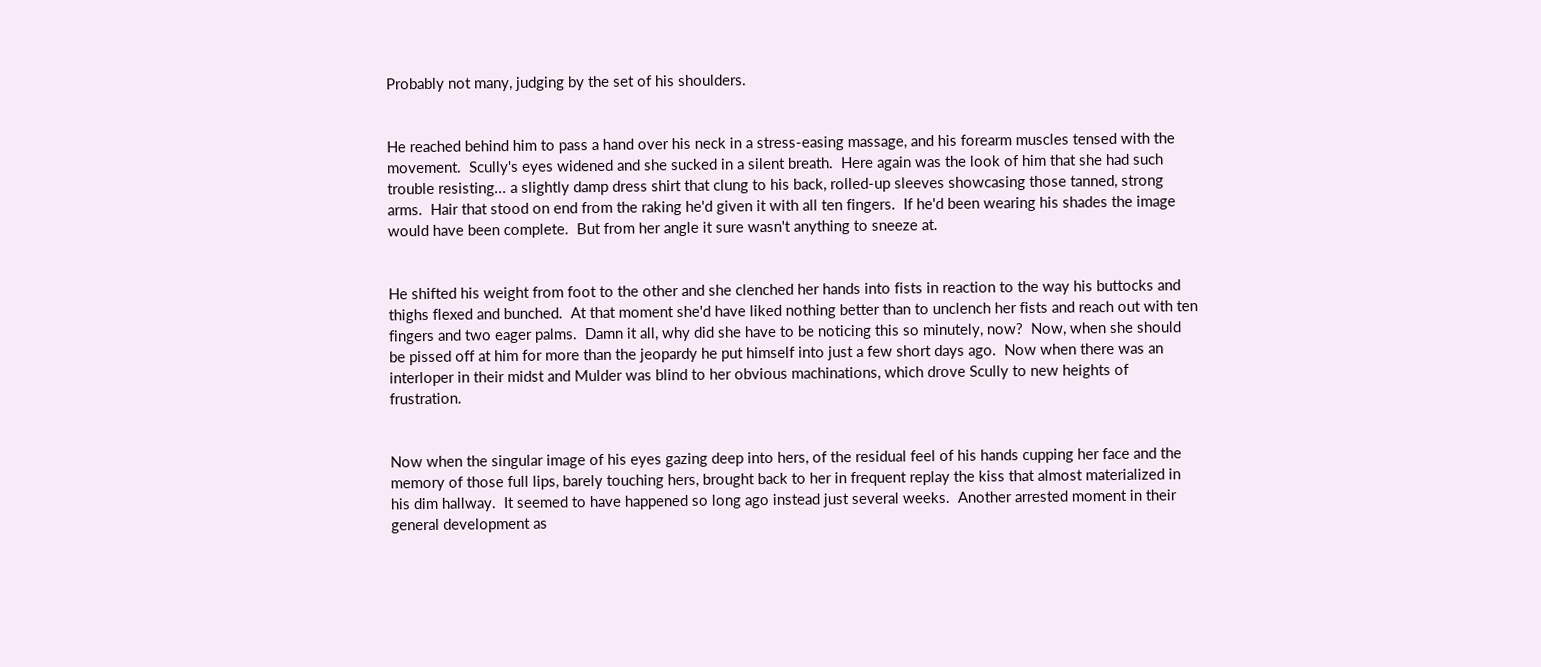Probably not many, judging by the set of his shoulders.


He reached behind him to pass a hand over his neck in a stress-easing massage, and his forearm muscles tensed with the movement.  Scully's eyes widened and she sucked in a silent breath.  Here again was the look of him that she had such trouble resisting... a slightly damp dress shirt that clung to his back, rolled-up sleeves showcasing those tanned, strong arms.  Hair that stood on end from the raking he'd given it with all ten fingers.  If he'd been wearing his shades the image would have been complete.  But from her angle it sure wasn't anything to sneeze at.


He shifted his weight from foot to the other and she clenched her hands into fists in reaction to the way his buttocks and thighs flexed and bunched.  At that moment she'd have liked nothing better than to unclench her fists and reach out with ten fingers and two eager palms.  Damn it all, why did she have to be noticing this so minutely, now?  Now, when she should be pissed off at him for more than the jeopardy he put himself into just a few short days ago.  Now when there was an interloper in their midst and Mulder was blind to her obvious machinations, which drove Scully to new heights of frustration.


Now when the singular image of his eyes gazing deep into hers, of the residual feel of his hands cupping her face and the memory of those full lips, barely touching hers, brought back to her in frequent replay the kiss that almost materialized in his dim hallway.  It seemed to have happened so long ago instead just several weeks.  Another arrested moment in their general development as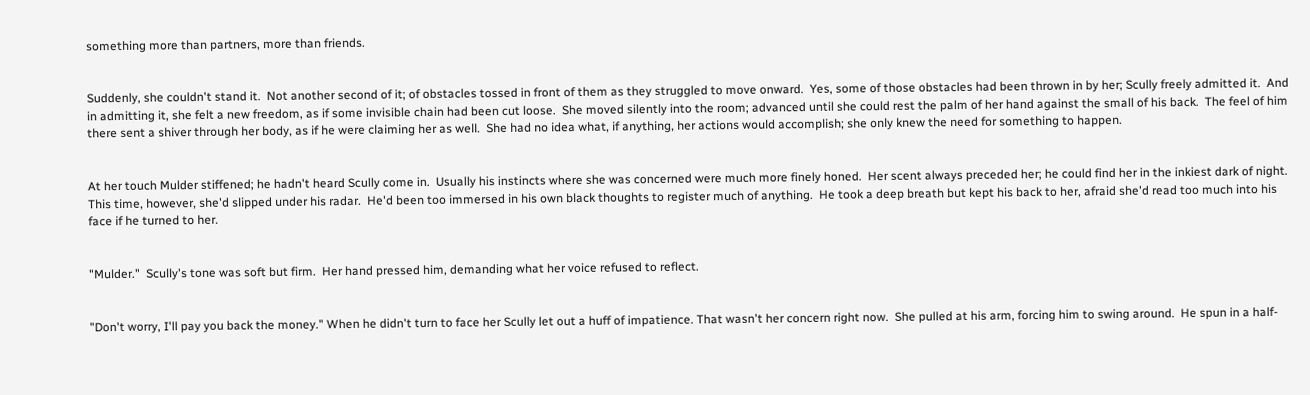something more than partners, more than friends.


Suddenly, she couldn't stand it.  Not another second of it; of obstacles tossed in front of them as they struggled to move onward.  Yes, some of those obstacles had been thrown in by her; Scully freely admitted it.  And in admitting it, she felt a new freedom, as if some invisible chain had been cut loose.  She moved silently into the room; advanced until she could rest the palm of her hand against the small of his back.  The feel of him there sent a shiver through her body, as if he were claiming her as well.  She had no idea what, if anything, her actions would accomplish; she only knew the need for something to happen.


At her touch Mulder stiffened; he hadn't heard Scully come in.  Usually his instincts where she was concerned were much more finely honed.  Her scent always preceded her; he could find her in the inkiest dark of night.  This time, however, she'd slipped under his radar.  He'd been too immersed in his own black thoughts to register much of anything.  He took a deep breath but kept his back to her, afraid she'd read too much into his face if he turned to her.


"Mulder."  Scully's tone was soft but firm.  Her hand pressed him, demanding what her voice refused to reflect.


"Don't worry, I'll pay you back the money." When he didn't turn to face her Scully let out a huff of impatience. That wasn't her concern right now.  She pulled at his arm, forcing him to swing around.  He spun in a half-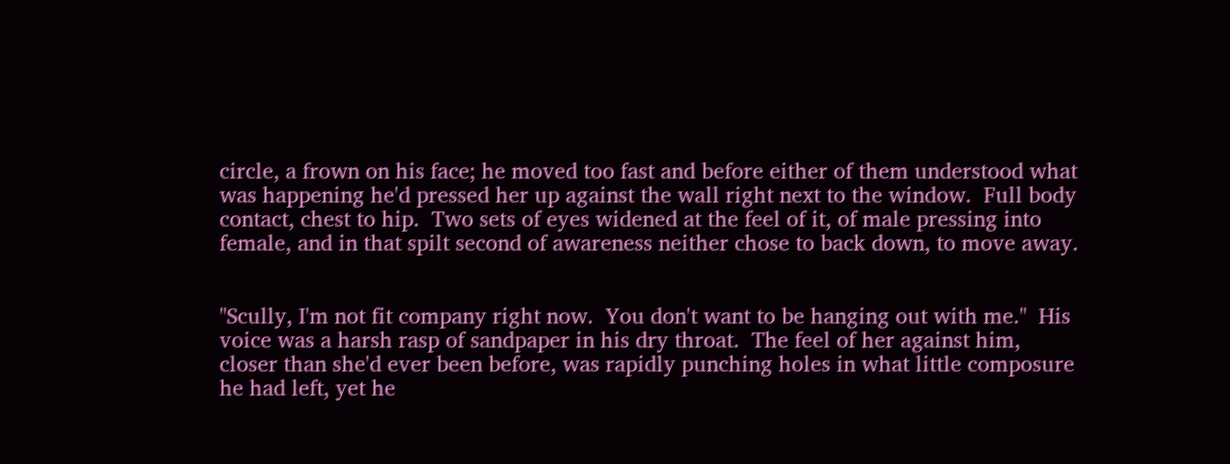circle, a frown on his face; he moved too fast and before either of them understood what was happening he'd pressed her up against the wall right next to the window.  Full body contact, chest to hip.  Two sets of eyes widened at the feel of it, of male pressing into female, and in that spilt second of awareness neither chose to back down, to move away.


"Scully, I'm not fit company right now.  You don't want to be hanging out with me."  His voice was a harsh rasp of sandpaper in his dry throat.  The feel of her against him, closer than she'd ever been before, was rapidly punching holes in what little composure he had left, yet he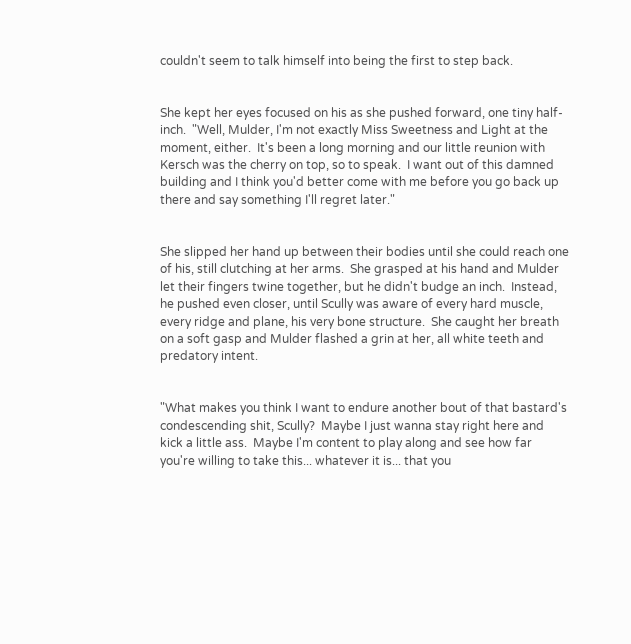couldn't seem to talk himself into being the first to step back.


She kept her eyes focused on his as she pushed forward, one tiny half-inch.  "Well, Mulder, I'm not exactly Miss Sweetness and Light at the moment, either.  It's been a long morning and our little reunion with Kersch was the cherry on top, so to speak.  I want out of this damned building and I think you'd better come with me before you go back up there and say something I'll regret later."


She slipped her hand up between their bodies until she could reach one of his, still clutching at her arms.  She grasped at his hand and Mulder let their fingers twine together, but he didn't budge an inch.  Instead, he pushed even closer, until Scully was aware of every hard muscle, every ridge and plane, his very bone structure.  She caught her breath on a soft gasp and Mulder flashed a grin at her, all white teeth and predatory intent.


"What makes you think I want to endure another bout of that bastard's condescending shit, Scully?  Maybe I just wanna stay right here and kick a little ass.  Maybe I'm content to play along and see how far you're willing to take this... whatever it is... that you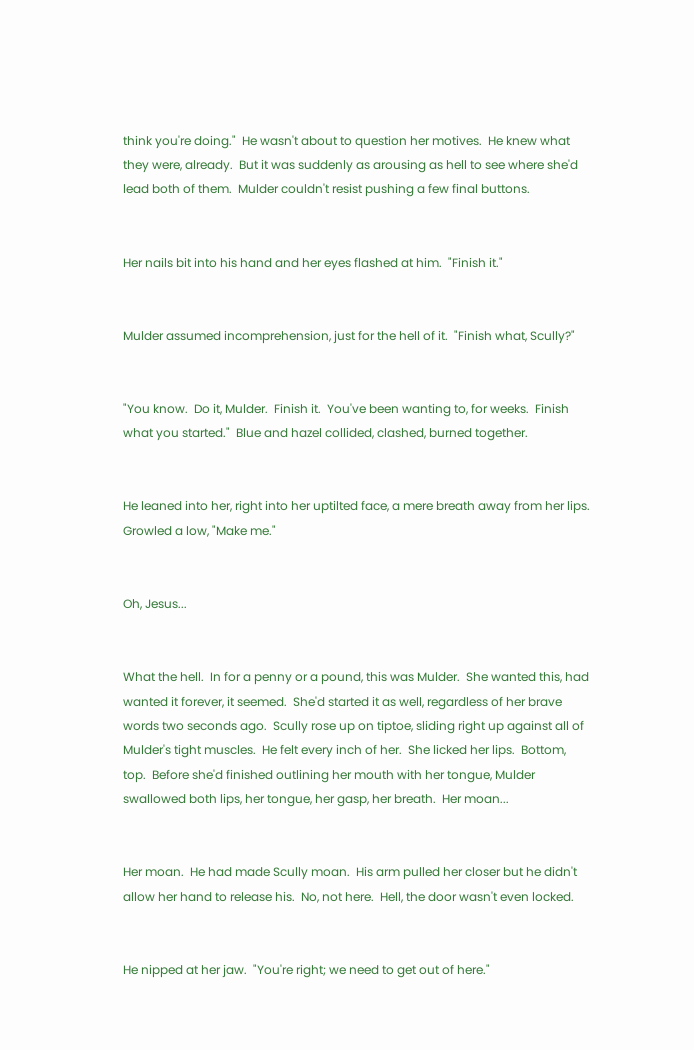think you're doing."  He wasn't about to question her motives.  He knew what they were, already.  But it was suddenly as arousing as hell to see where she'd lead both of them.  Mulder couldn't resist pushing a few final buttons.


Her nails bit into his hand and her eyes flashed at him.  "Finish it."


Mulder assumed incomprehension, just for the hell of it.  "Finish what, Scully?"


"You know.  Do it, Mulder.  Finish it.  You've been wanting to, for weeks.  Finish what you started."  Blue and hazel collided, clashed, burned together.


He leaned into her, right into her uptilted face, a mere breath away from her lips.  Growled a low, "Make me."


Oh, Jesus...


What the hell.  In for a penny or a pound, this was Mulder.  She wanted this, had wanted it forever, it seemed.  She'd started it as well, regardless of her brave words two seconds ago.  Scully rose up on tiptoe, sliding right up against all of Mulder's tight muscles.  He felt every inch of her.  She licked her lips.  Bottom, top.  Before she'd finished outlining her mouth with her tongue, Mulder swallowed both lips, her tongue, her gasp, her breath.  Her moan...


Her moan.  He had made Scully moan.  His arm pulled her closer but he didn't allow her hand to release his.  No, not here.  Hell, the door wasn't even locked.


He nipped at her jaw.  "You're right; we need to get out of here."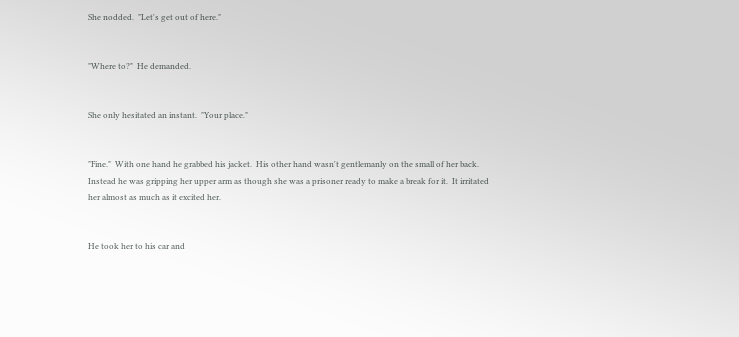She nodded.  "Let's get out of here."


"Where to?"  He demanded.


She only hesitated an instant.  "Your place."


"Fine."  With one hand he grabbed his jacket.  His other hand wasn't gentlemanly on the small of her back.  Instead he was gripping her upper arm as though she was a prisoner ready to make a break for it.  It irritated her almost as much as it excited her.


He took her to his car and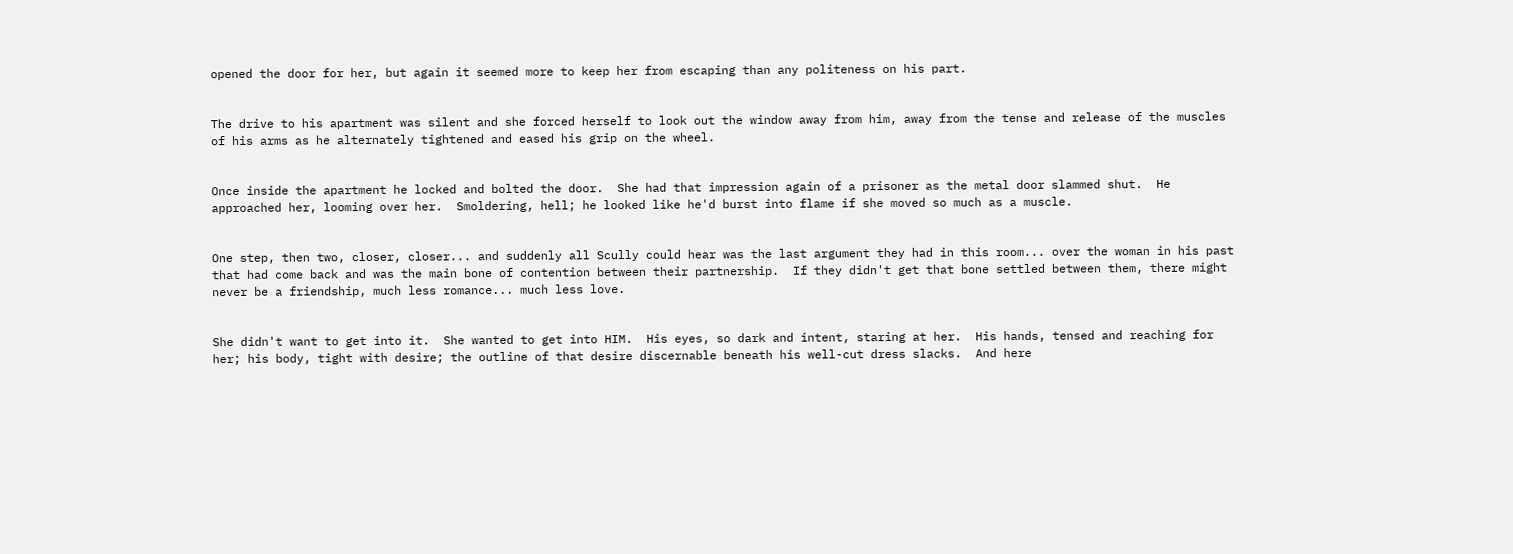opened the door for her, but again it seemed more to keep her from escaping than any politeness on his part.


The drive to his apartment was silent and she forced herself to look out the window away from him, away from the tense and release of the muscles of his arms as he alternately tightened and eased his grip on the wheel.


Once inside the apartment he locked and bolted the door.  She had that impression again of a prisoner as the metal door slammed shut.  He approached her, looming over her.  Smoldering, hell; he looked like he'd burst into flame if she moved so much as a muscle.


One step, then two, closer, closer... and suddenly all Scully could hear was the last argument they had in this room... over the woman in his past that had come back and was the main bone of contention between their partnership.  If they didn't get that bone settled between them, there might never be a friendship, much less romance... much less love.


She didn't want to get into it.  She wanted to get into HIM.  His eyes, so dark and intent, staring at her.  His hands, tensed and reaching for her; his body, tight with desire; the outline of that desire discernable beneath his well-cut dress slacks.  And here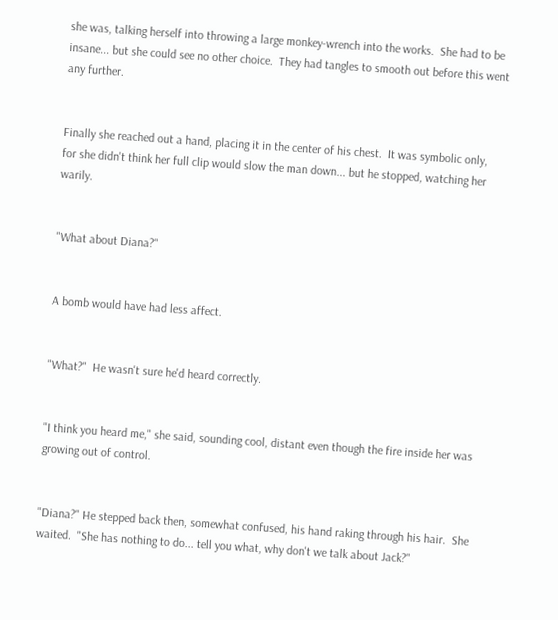she was, talking herself into throwing a large monkey-wrench into the works.  She had to be insane... but she could see no other choice.  They had tangles to smooth out before this went any further.


Finally she reached out a hand, placing it in the center of his chest.  It was symbolic only, for she didn't think her full clip would slow the man down... but he stopped, watching her warily.


"What about Diana?"


A bomb would have had less affect.


"What?"  He wasn't sure he'd heard correctly.


"I think you heard me," she said, sounding cool, distant even though the fire inside her was growing out of control.


"Diana?" He stepped back then, somewhat confused, his hand raking through his hair.  She waited.  "She has nothing to do... tell you what, why don't we talk about Jack?"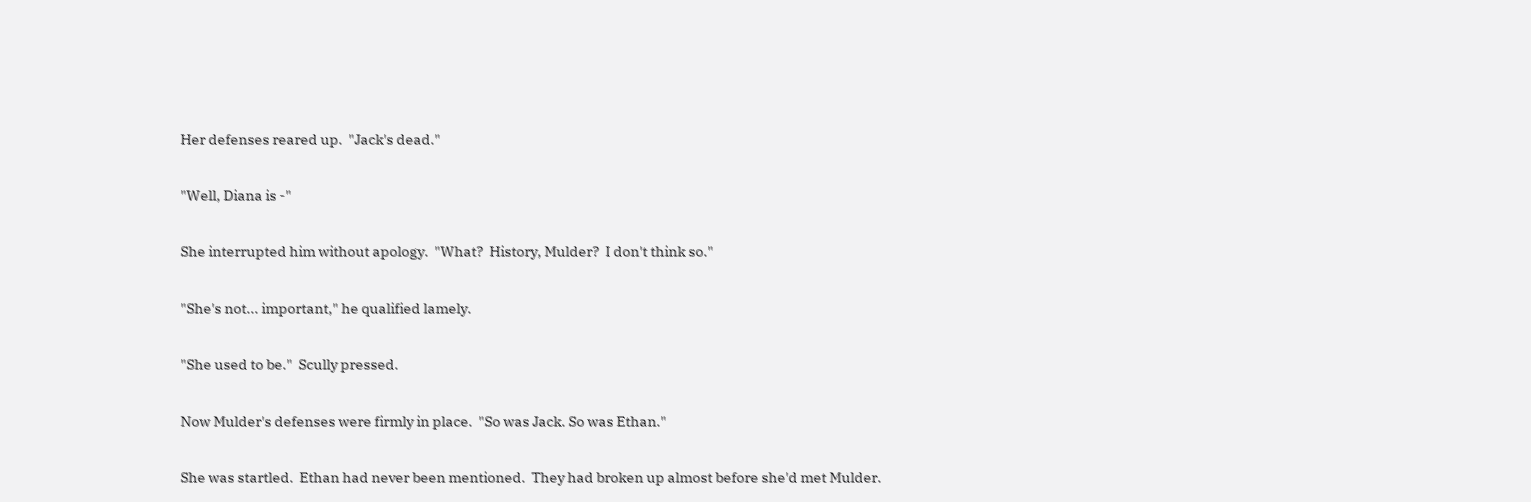Her defenses reared up.  "Jack's dead."


"Well, Diana is -"


She interrupted him without apology.  "What?  History, Mulder?  I don't think so."


"She's not... important," he qualified lamely.


"She used to be."  Scully pressed.


Now Mulder's defenses were firmly in place.  "So was Jack. So was Ethan."


She was startled.  Ethan had never been mentioned.  They had broken up almost before she'd met Mulder.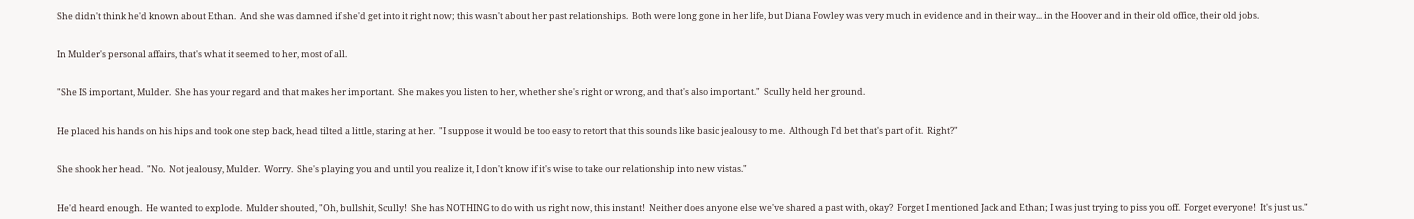She didn't think he'd known about Ethan.  And she was damned if she'd get into it right now; this wasn't about her past relationships.  Both were long gone in her life, but Diana Fowley was very much in evidence and in their way... in the Hoover and in their old office, their old jobs.


In Mulder's personal affairs, that's what it seemed to her, most of all.


"She IS important, Mulder.  She has your regard and that makes her important.  She makes you listen to her, whether she's right or wrong, and that's also important."  Scully held her ground.


He placed his hands on his hips and took one step back, head tilted a little, staring at her.  "I suppose it would be too easy to retort that this sounds like basic jealousy to me.  Although I'd bet that's part of it.  Right?"


She shook her head.  "No.  Not jealousy, Mulder.  Worry.  She's playing you and until you realize it, I don't know if it's wise to take our relationship into new vistas."


He'd heard enough.  He wanted to explode.  Mulder shouted, "Oh, bullshit, Scully!  She has NOTHING to do with us right now, this instant!  Neither does anyone else we've shared a past with, okay?  Forget I mentioned Jack and Ethan; I was just trying to piss you off.  Forget everyone!  It's just us."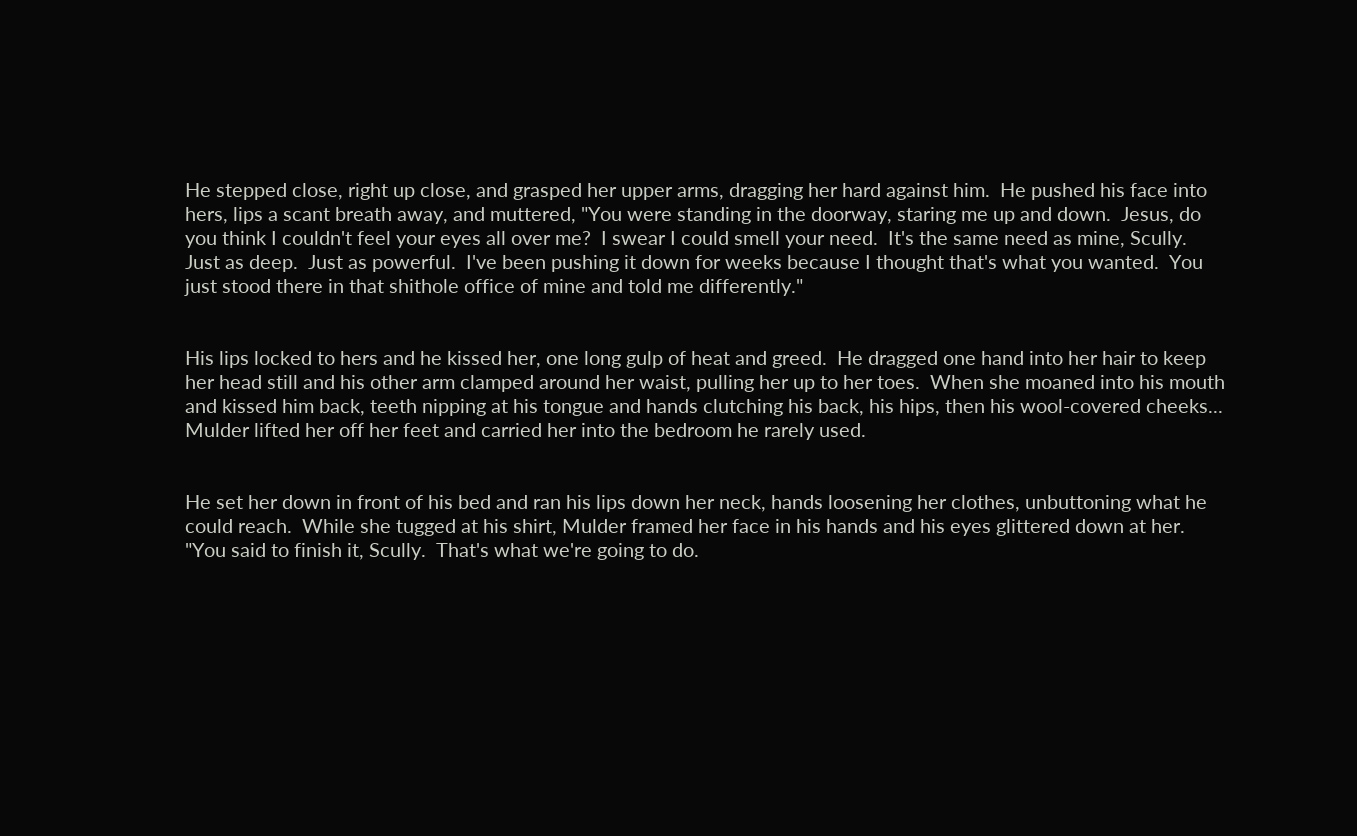He stepped close, right up close, and grasped her upper arms, dragging her hard against him.  He pushed his face into hers, lips a scant breath away, and muttered, "You were standing in the doorway, staring me up and down.  Jesus, do you think I couldn't feel your eyes all over me?  I swear I could smell your need.  It's the same need as mine, Scully.  Just as deep.  Just as powerful.  I've been pushing it down for weeks because I thought that's what you wanted.  You just stood there in that shithole office of mine and told me differently."


His lips locked to hers and he kissed her, one long gulp of heat and greed.  He dragged one hand into her hair to keep her head still and his other arm clamped around her waist, pulling her up to her toes.  When she moaned into his mouth and kissed him back, teeth nipping at his tongue and hands clutching his back, his hips, then his wool-covered cheeks... Mulder lifted her off her feet and carried her into the bedroom he rarely used.


He set her down in front of his bed and ran his lips down her neck, hands loosening her clothes, unbuttoning what he could reach.  While she tugged at his shirt, Mulder framed her face in his hands and his eyes glittered down at her.  "You said to finish it, Scully.  That's what we're going to do.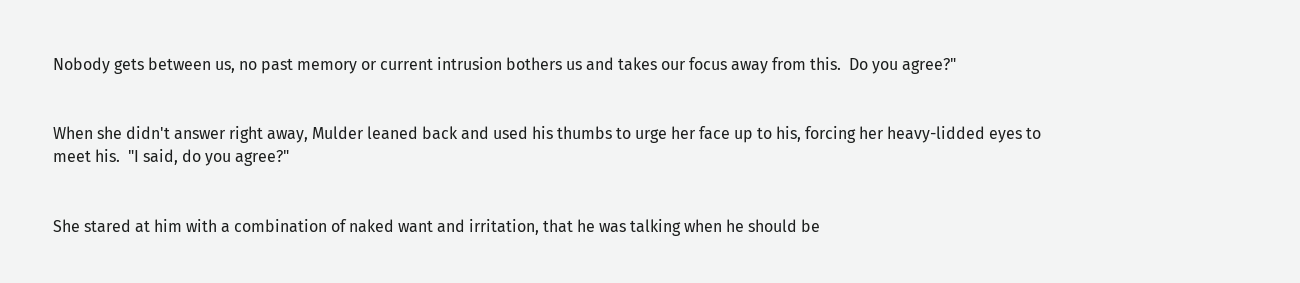Nobody gets between us, no past memory or current intrusion bothers us and takes our focus away from this.  Do you agree?"


When she didn't answer right away, Mulder leaned back and used his thumbs to urge her face up to his, forcing her heavy-lidded eyes to meet his.  "I said, do you agree?"


She stared at him with a combination of naked want and irritation, that he was talking when he should be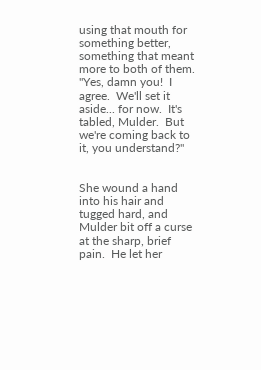using that mouth for something better, something that meant more to both of them.  "Yes, damn you!  I agree.  We'll set it aside... for now.  It's tabled, Mulder.  But we're coming back to it, you understand?"


She wound a hand into his hair and tugged hard, and Mulder bit off a curse at the sharp, brief pain.  He let her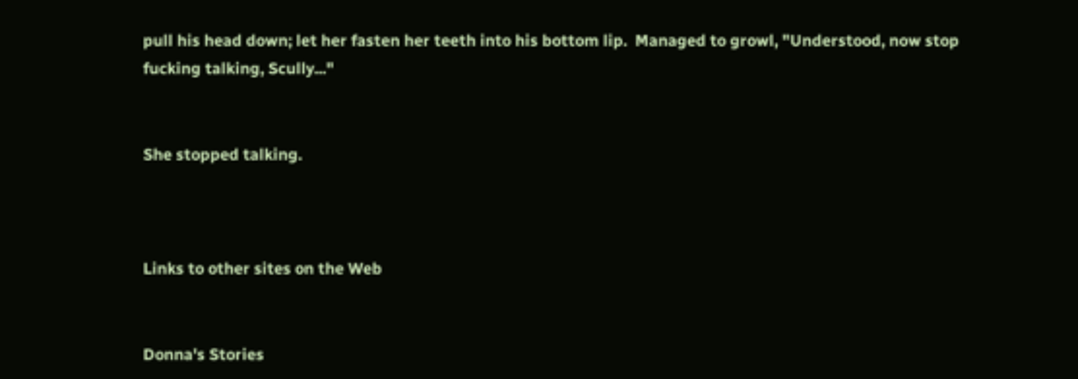pull his head down; let her fasten her teeth into his bottom lip.  Managed to growl, "Understood, now stop fucking talking, Scully..."


She stopped talking.



Links to other sites on the Web


Donna's Stories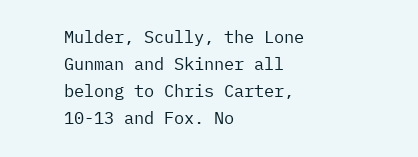Mulder, Scully, the Lone Gunman and Skinner all belong to Chris Carter, 10-13 and Fox. No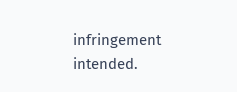infringement intended.